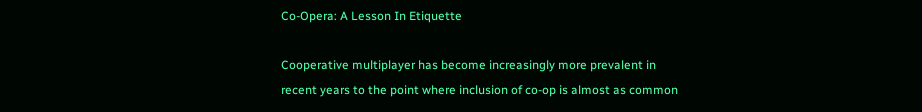Co-Opera: A Lesson In Etiquette

Cooperative multiplayer has become increasingly more prevalent in recent years to the point where inclusion of co-op is almost as common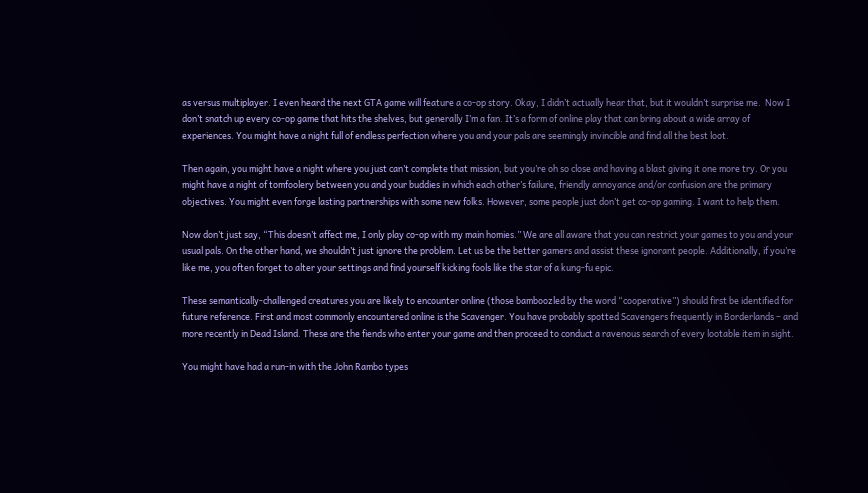as versus multiplayer. I even heard the next GTA game will feature a co-op story. Okay, I didn’t actually hear that, but it wouldn’t surprise me.  Now I don’t snatch up every co-op game that hits the shelves, but generally I’m a fan. It’s a form of online play that can bring about a wide array of experiences. You might have a night full of endless perfection where you and your pals are seemingly invincible and find all the best loot.

Then again, you might have a night where you just can’t complete that mission, but you’re oh so close and having a blast giving it one more try. Or you might have a night of tomfoolery between you and your buddies in which each other’s failure, friendly annoyance and/or confusion are the primary objectives. You might even forge lasting partnerships with some new folks. However, some people just don’t get co-op gaming. I want to help them.

Now don’t just say, “This doesn’t affect me, I only play co-op with my main homies.” We are all aware that you can restrict your games to you and your usual pals. On the other hand, we shouldn’t just ignore the problem. Let us be the better gamers and assist these ignorant people. Additionally, if you’re like me, you often forget to alter your settings and find yourself kicking fools like the star of a kung-fu epic.

These semantically-challenged creatures you are likely to encounter online (those bamboozled by the word “cooperative”) should first be identified for future reference. First and most commonly encountered online is the Scavenger. You have probably spotted Scavengers frequently in Borderlands – and more recently in Dead Island. These are the fiends who enter your game and then proceed to conduct a ravenous search of every lootable item in sight.

You might have had a run-in with the John Rambo types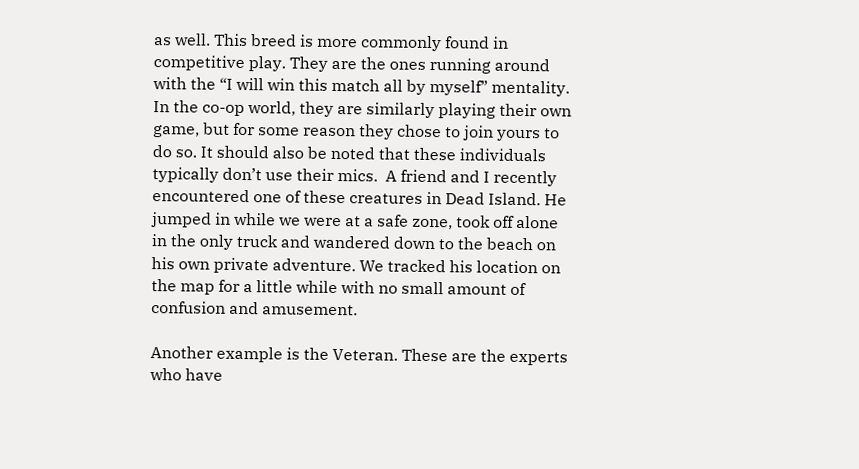as well. This breed is more commonly found in competitive play. They are the ones running around with the “I will win this match all by myself” mentality. In the co-op world, they are similarly playing their own game, but for some reason they chose to join yours to do so. It should also be noted that these individuals typically don’t use their mics.  A friend and I recently encountered one of these creatures in Dead Island. He jumped in while we were at a safe zone, took off alone in the only truck and wandered down to the beach on his own private adventure. We tracked his location on the map for a little while with no small amount of confusion and amusement.

Another example is the Veteran. These are the experts who have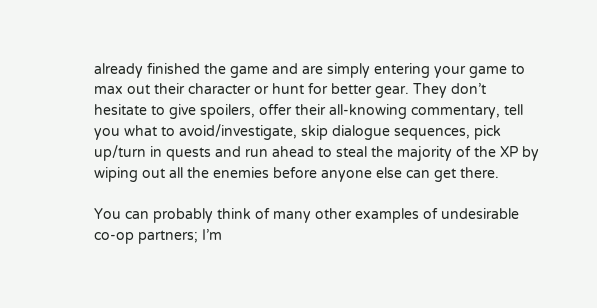already finished the game and are simply entering your game to max out their character or hunt for better gear. They don’t hesitate to give spoilers, offer their all-knowing commentary, tell you what to avoid/investigate, skip dialogue sequences, pick up/turn in quests and run ahead to steal the majority of the XP by wiping out all the enemies before anyone else can get there.

You can probably think of many other examples of undesirable co-op partners; I’m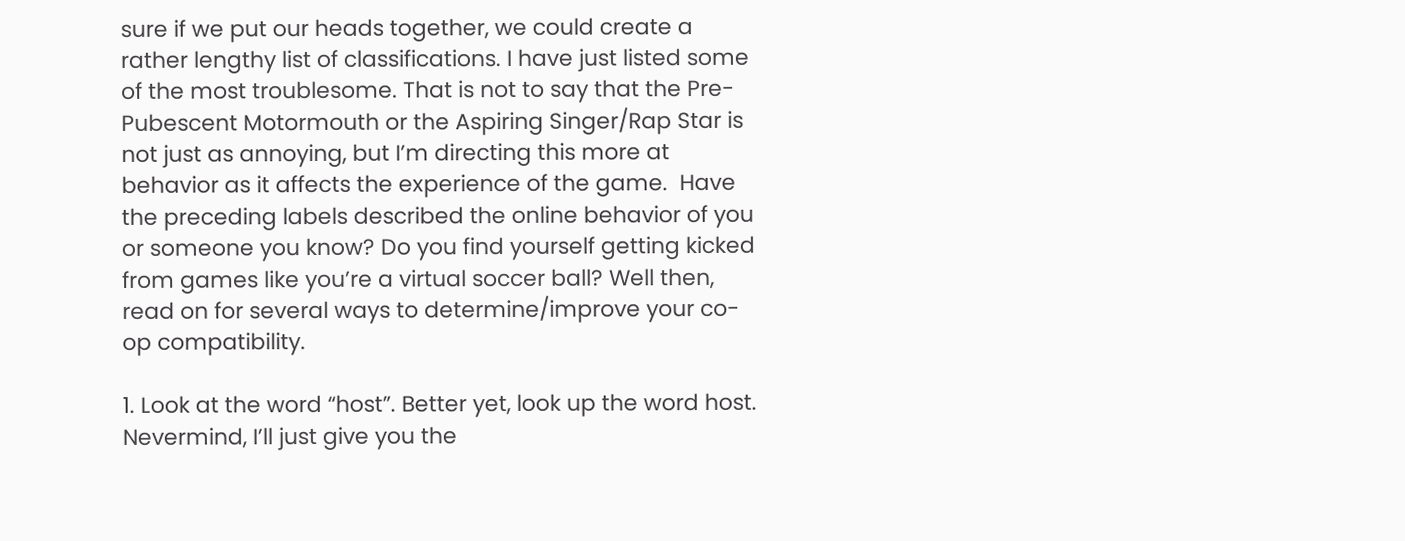sure if we put our heads together, we could create a rather lengthy list of classifications. I have just listed some of the most troublesome. That is not to say that the Pre-Pubescent Motormouth or the Aspiring Singer/Rap Star is not just as annoying, but I’m directing this more at behavior as it affects the experience of the game.  Have the preceding labels described the online behavior of you or someone you know? Do you find yourself getting kicked from games like you’re a virtual soccer ball? Well then, read on for several ways to determine/improve your co-op compatibility.

1. Look at the word “host”. Better yet, look up the word host. Nevermind, I’ll just give you the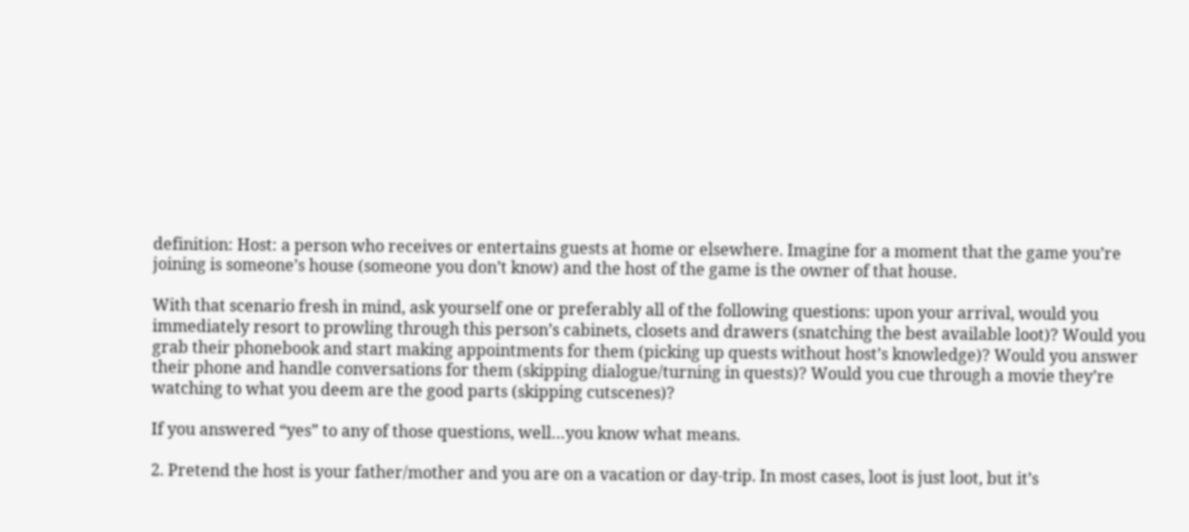definition: Host: a person who receives or entertains guests at home or elsewhere. Imagine for a moment that the game you’re joining is someone’s house (someone you don’t know) and the host of the game is the owner of that house.

With that scenario fresh in mind, ask yourself one or preferably all of the following questions: upon your arrival, would you  immediately resort to prowling through this person’s cabinets, closets and drawers (snatching the best available loot)? Would you grab their phonebook and start making appointments for them (picking up quests without host’s knowledge)? Would you answer their phone and handle conversations for them (skipping dialogue/turning in quests)? Would you cue through a movie they’re watching to what you deem are the good parts (skipping cutscenes)?

If you answered “yes” to any of those questions, well…you know what means.

2. Pretend the host is your father/mother and you are on a vacation or day-trip. In most cases, loot is just loot, but it’s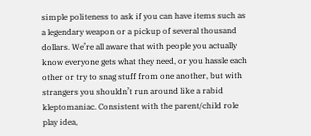simple politeness to ask if you can have items such as a legendary weapon or a pickup of several thousand dollars. We’re all aware that with people you actually know everyone gets what they need, or you hassle each other or try to snag stuff from one another, but with strangers you shouldn’t run around like a rabid kleptomaniac. Consistent with the parent/child role play idea,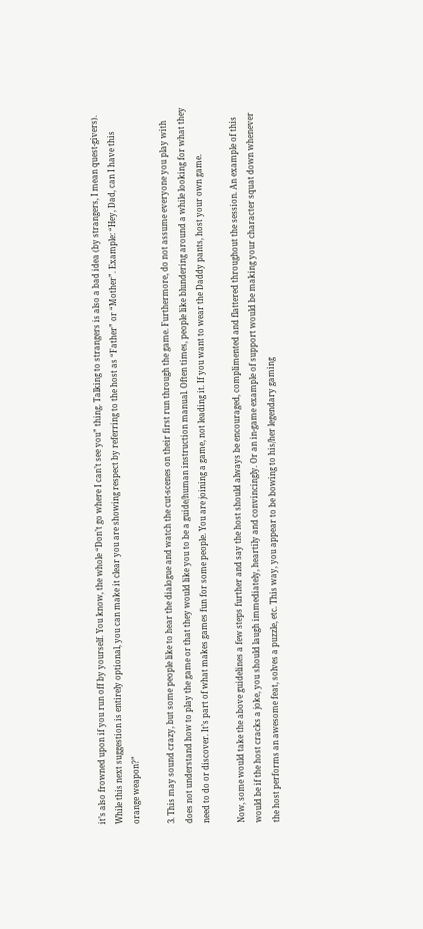it’s also frowned upon if you run off by yourself. You know, the whole “Don’t go where I can’t see you” thing. Talking to strangers is also a bad idea (by strangers, I mean quest-givers). While this next suggestion is entirely optional, you can make it clear you are showing respect by referring to the host as “Father” or “Mother”. Example: “Hey, Dad, can I have this orange weapon?”

3. This may sound crazy, but some people like to hear the dialogue and watch the cut-scenes on their first run through the game. Furthermore, do not assume everyone you play with does not understand how to play the game or that they would like you to be a guide/human instruction manual. Often times, people like blundering around a while looking for what they need to do or discover. It’s part of what makes games fun for some people. You are joining a game, not leading it. If you want to wear the Daddy pants, host your own game.

Now, some would take the above guidelines a few steps further and say the host should always be encouraged, complimented and flattered throughout the session. An example of this would be if the host cracks a joke, you should laugh immediately, heartily and convincingly. Or an in-game example of support would be making your character squat down whenever the host performs an awesome feat, solves a puzzle, etc. This way, you appear to be bowing to his/her legendary gaming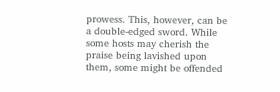prowess. This, however, can be a double-edged sword. While some hosts may cherish the praise being lavished upon them, some might be offended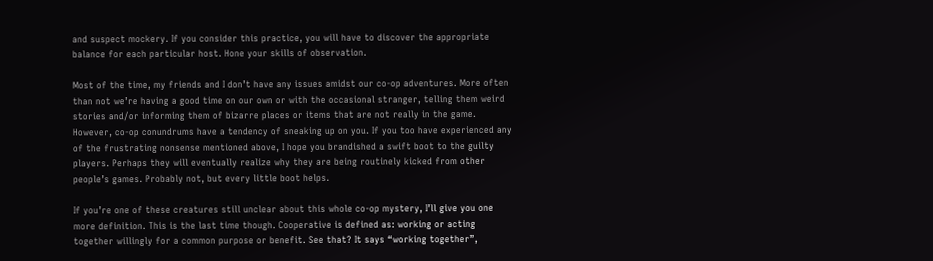and suspect mockery. If you consider this practice, you will have to discover the appropriate balance for each particular host. Hone your skills of observation.

Most of the time, my friends and I don’t have any issues amidst our co-op adventures. More often than not we’re having a good time on our own or with the occasional stranger, telling them weird stories and/or informing them of bizarre places or items that are not really in the game. However, co-op conundrums have a tendency of sneaking up on you. If you too have experienced any of the frustrating nonsense mentioned above, I hope you brandished a swift boot to the guilty players. Perhaps they will eventually realize why they are being routinely kicked from other people’s games. Probably not, but every little boot helps.

If you’re one of these creatures still unclear about this whole co-op mystery, I’ll give you one more definition. This is the last time though. Cooperative is defined as: working or acting together willingly for a common purpose or benefit. See that? It says “working together”,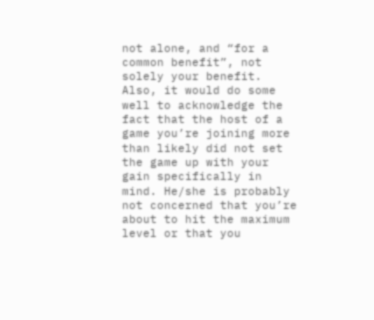not alone, and “for a common benefit”, not solely your benefit. Also, it would do some well to acknowledge the fact that the host of a game you’re joining more than likely did not set the game up with your gain specifically in mind. He/she is probably not concerned that you’re about to hit the maximum level or that you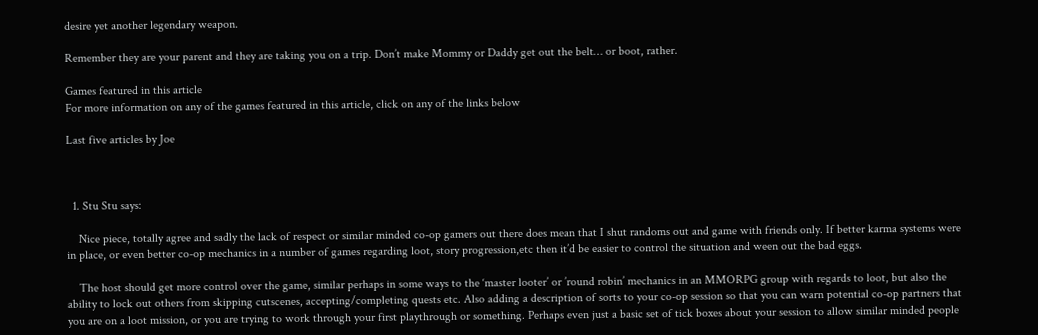desire yet another legendary weapon.

Remember they are your parent and they are taking you on a trip. Don’t make Mommy or Daddy get out the belt… or boot, rather.

Games featured in this article
For more information on any of the games featured in this article, click on any of the links below

Last five articles by Joe



  1. Stu Stu says:

    Nice piece, totally agree and sadly the lack of respect or similar minded co-op gamers out there does mean that I shut randoms out and game with friends only. If better karma systems were in place, or even better co-op mechanics in a number of games regarding loot, story progression,etc then it’d be easier to control the situation and ween out the bad eggs.

    The host should get more control over the game, similar perhaps in some ways to the ‘master looter’ or ’round robin’ mechanics in an MMORPG group with regards to loot, but also the ability to lock out others from skipping cutscenes, accepting/completing quests etc. Also adding a description of sorts to your co-op session so that you can warn potential co-op partners that you are on a loot mission, or you are trying to work through your first playthrough or something. Perhaps even just a basic set of tick boxes about your session to allow similar minded people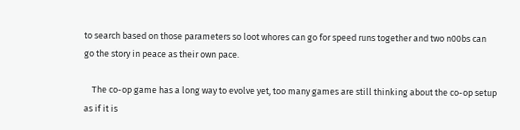to search based on those parameters so loot whores can go for speed runs together and two n00bs can go the story in peace as their own pace.

    The co-op game has a long way to evolve yet, too many games are still thinking about the co-op setup as if it is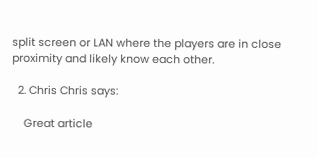split screen or LAN where the players are in close proximity and likely know each other.

  2. Chris Chris says:

    Great article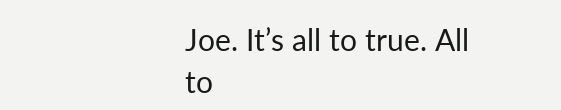Joe. It’s all to true. All to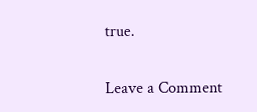true.

Leave a Comment